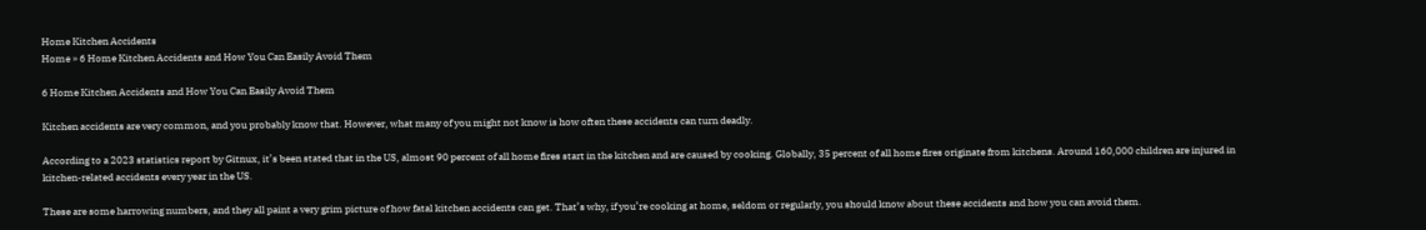Home Kitchen Accidents
Home » 6 Home Kitchen Accidents and How You Can Easily Avoid Them

6 Home Kitchen Accidents and How You Can Easily Avoid Them

Kitchen accidents are very common, and you probably know that. However, what many of you might not know is how often these accidents can turn deadly.

According to a 2023 statistics report by Gitnux, it’s been stated that in the US, almost 90 percent of all home fires start in the kitchen and are caused by cooking. Globally, 35 percent of all home fires originate from kitchens. Around 160,000 children are injured in kitchen-related accidents every year in the US.

These are some harrowing numbers, and they all paint a very grim picture of how fatal kitchen accidents can get. That’s why, if you’re cooking at home, seldom or regularly, you should know about these accidents and how you can avoid them.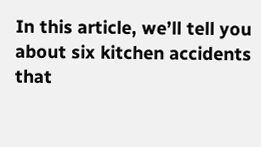In this article, we’ll tell you about six kitchen accidents that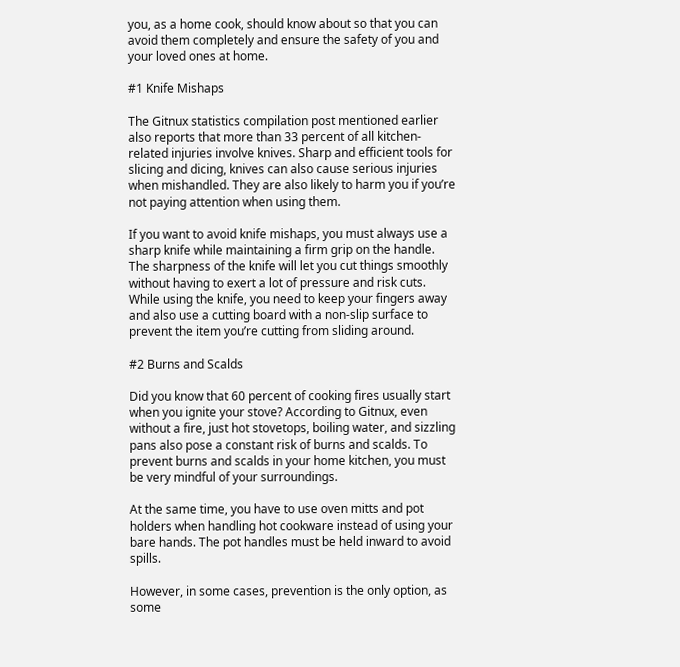you, as a home cook, should know about so that you can avoid them completely and ensure the safety of you and your loved ones at home.

#1 Knife Mishaps

The Gitnux statistics compilation post mentioned earlier also reports that more than 33 percent of all kitchen-related injuries involve knives. Sharp and efficient tools for slicing and dicing, knives can also cause serious injuries when mishandled. They are also likely to harm you if you’re not paying attention when using them.

If you want to avoid knife mishaps, you must always use a sharp knife while maintaining a firm grip on the handle. The sharpness of the knife will let you cut things smoothly without having to exert a lot of pressure and risk cuts. While using the knife, you need to keep your fingers away and also use a cutting board with a non-slip surface to prevent the item you’re cutting from sliding around.

#2 Burns and Scalds

Did you know that 60 percent of cooking fires usually start when you ignite your stove? According to Gitnux, even without a fire, just hot stovetops, boiling water, and sizzling pans also pose a constant risk of burns and scalds. To prevent burns and scalds in your home kitchen, you must be very mindful of your surroundings.

At the same time, you have to use oven mitts and pot holders when handling hot cookware instead of using your bare hands. The pot handles must be held inward to avoid spills.

However, in some cases, prevention is the only option, as some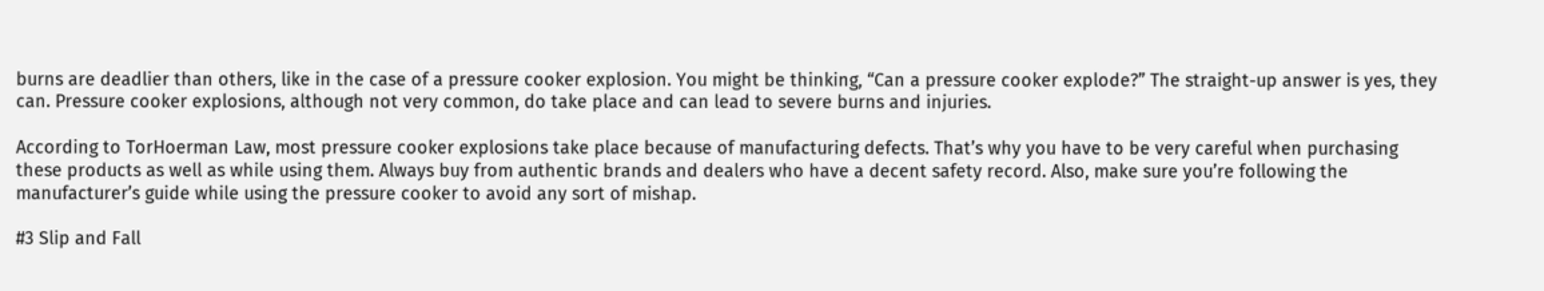burns are deadlier than others, like in the case of a pressure cooker explosion. You might be thinking, “Can a pressure cooker explode?” The straight-up answer is yes, they can. Pressure cooker explosions, although not very common, do take place and can lead to severe burns and injuries.

According to TorHoerman Law, most pressure cooker explosions take place because of manufacturing defects. That’s why you have to be very careful when purchasing these products as well as while using them. Always buy from authentic brands and dealers who have a decent safety record. Also, make sure you’re following the manufacturer’s guide while using the pressure cooker to avoid any sort of mishap.

#3 Slip and Fall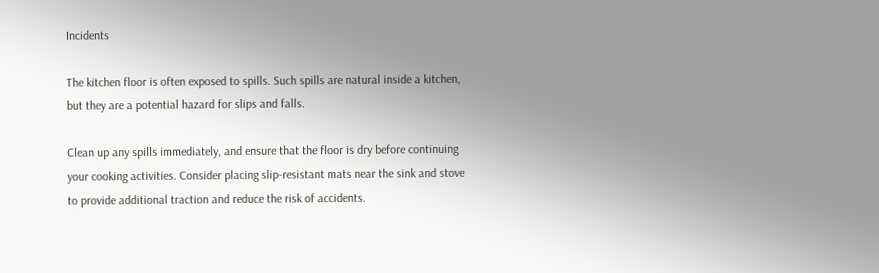Incidents

The kitchen floor is often exposed to spills. Such spills are natural inside a kitchen, but they are a potential hazard for slips and falls.

Clean up any spills immediately, and ensure that the floor is dry before continuing your cooking activities. Consider placing slip-resistant mats near the sink and stove to provide additional traction and reduce the risk of accidents.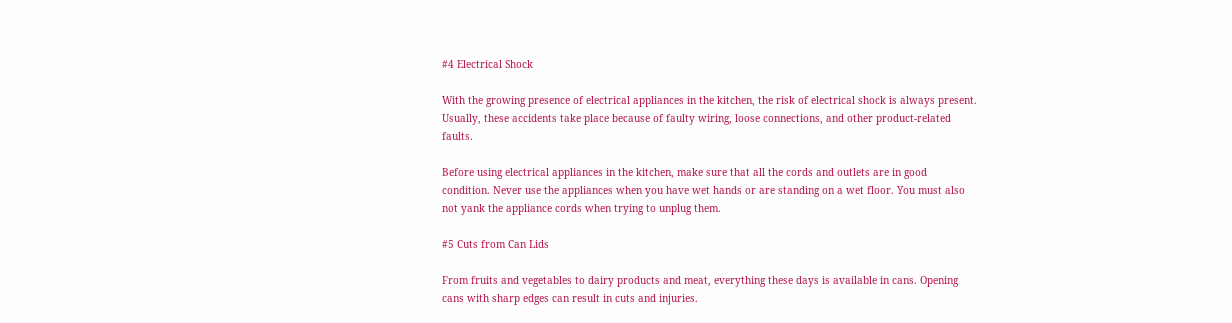#4 Electrical Shock

With the growing presence of electrical appliances in the kitchen, the risk of electrical shock is always present. Usually, these accidents take place because of faulty wiring, loose connections, and other product-related faults.

Before using electrical appliances in the kitchen, make sure that all the cords and outlets are in good condition. Never use the appliances when you have wet hands or are standing on a wet floor. You must also not yank the appliance cords when trying to unplug them.

#5 Cuts from Can Lids

From fruits and vegetables to dairy products and meat, everything these days is available in cans. Opening cans with sharp edges can result in cuts and injuries.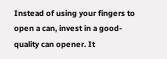Instead of using your fingers to open a can, invest in a good-quality can opener. It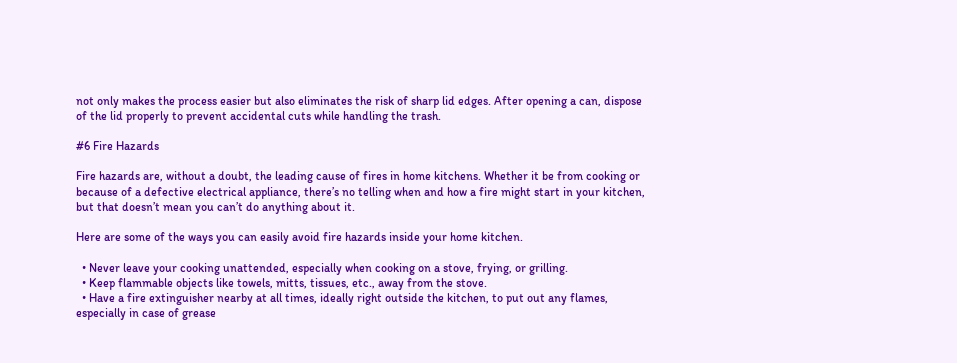not only makes the process easier but also eliminates the risk of sharp lid edges. After opening a can, dispose of the lid properly to prevent accidental cuts while handling the trash.

#6 Fire Hazards

Fire hazards are, without a doubt, the leading cause of fires in home kitchens. Whether it be from cooking or because of a defective electrical appliance, there’s no telling when and how a fire might start in your kitchen, but that doesn’t mean you can’t do anything about it.

Here are some of the ways you can easily avoid fire hazards inside your home kitchen.

  • Never leave your cooking unattended, especially when cooking on a stove, frying, or grilling.
  • Keep flammable objects like towels, mitts, tissues, etc., away from the stove.
  • Have a fire extinguisher nearby at all times, ideally right outside the kitchen, to put out any flames, especially in case of grease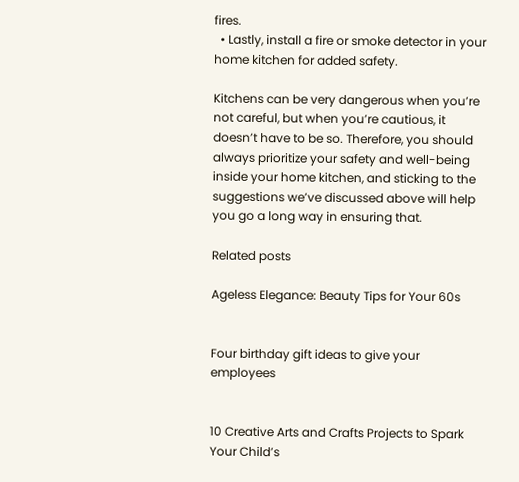fires.
  • Lastly, install a fire or smoke detector in your home kitchen for added safety.

Kitchens can be very dangerous when you’re not careful, but when you’re cautious, it doesn’t have to be so. Therefore, you should always prioritize your safety and well-being inside your home kitchen, and sticking to the suggestions we’ve discussed above will help you go a long way in ensuring that.

Related posts

Ageless Elegance: Beauty Tips for Your 60s


Four birthday gift ideas to give your employees


10 Creative Arts and Crafts Projects to Spark Your Child’s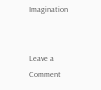Imagination


Leave a Comment